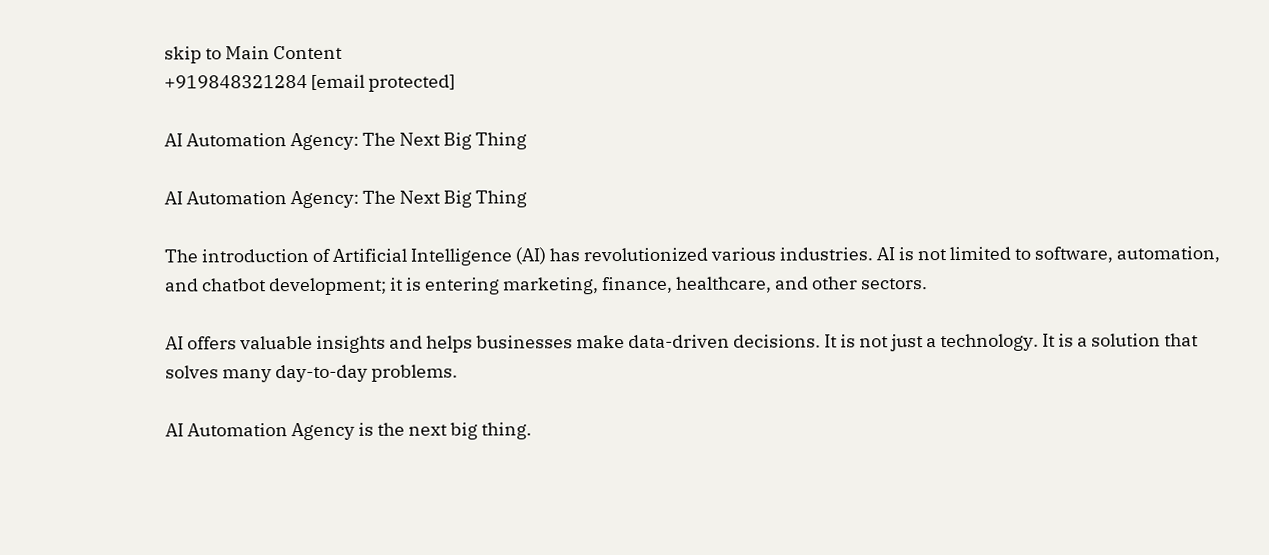skip to Main Content
+919848321284 [email protected]

AI Automation Agency: The Next Big Thing

AI Automation Agency: The Next Big Thing

The introduction of Artificial Intelligence (AI) has revolutionized various industries. AI is not limited to software, automation, and chatbot development; it is entering marketing, finance, healthcare, and other sectors.

AI offers valuable insights and helps businesses make data-driven decisions. It is not just a technology. It is a solution that solves many day-to-day problems.

AI Automation Agency is the next big thing.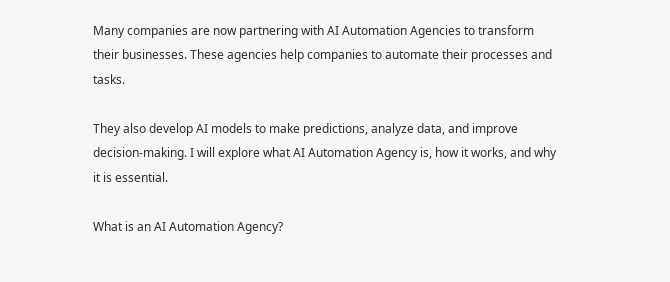Many companies are now partnering with AI Automation Agencies to transform their businesses. These agencies help companies to automate their processes and tasks.

They also develop AI models to make predictions, analyze data, and improve decision-making. I will explore what AI Automation Agency is, how it works, and why it is essential.

What is an AI Automation Agency?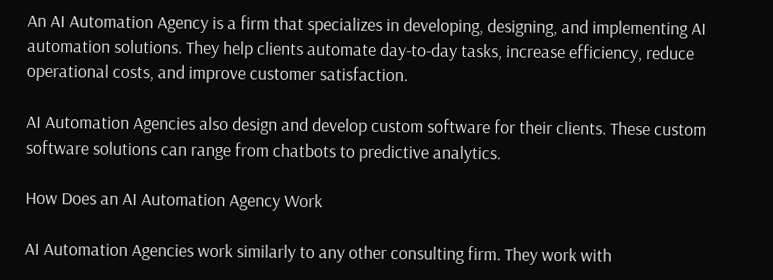An AI Automation Agency is a firm that specializes in developing, designing, and implementing AI automation solutions. They help clients automate day-to-day tasks, increase efficiency, reduce operational costs, and improve customer satisfaction.

AI Automation Agencies also design and develop custom software for their clients. These custom software solutions can range from chatbots to predictive analytics.

How Does an AI Automation Agency Work

AI Automation Agencies work similarly to any other consulting firm. They work with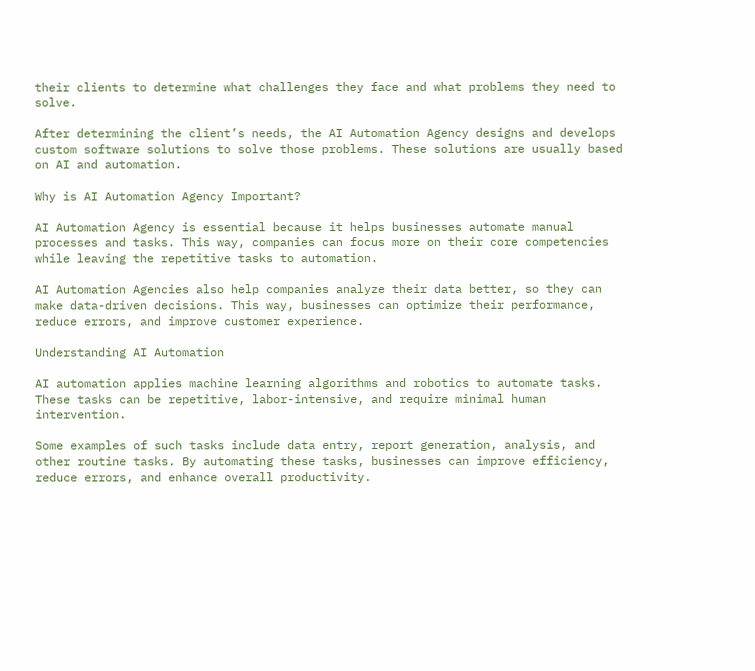their clients to determine what challenges they face and what problems they need to solve.

After determining the client’s needs, the AI Automation Agency designs and develops custom software solutions to solve those problems. These solutions are usually based on AI and automation.

Why is AI Automation Agency Important?

AI Automation Agency is essential because it helps businesses automate manual processes and tasks. This way, companies can focus more on their core competencies while leaving the repetitive tasks to automation.

AI Automation Agencies also help companies analyze their data better, so they can make data-driven decisions. This way, businesses can optimize their performance, reduce errors, and improve customer experience.

Understanding AI Automation

AI automation applies machine learning algorithms and robotics to automate tasks. These tasks can be repetitive, labor-intensive, and require minimal human intervention.

Some examples of such tasks include data entry, report generation, analysis, and other routine tasks. By automating these tasks, businesses can improve efficiency, reduce errors, and enhance overall productivity.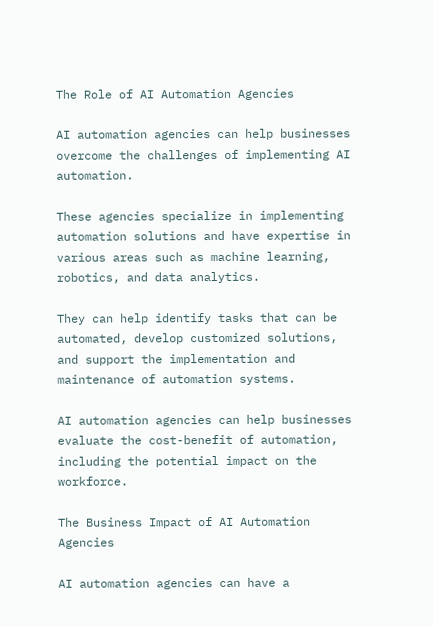The Role of AI Automation Agencies

AI automation agencies can help businesses overcome the challenges of implementing AI automation.

These agencies specialize in implementing automation solutions and have expertise in various areas such as machine learning, robotics, and data analytics.

They can help identify tasks that can be automated, develop customized solutions, and support the implementation and maintenance of automation systems.

AI automation agencies can help businesses evaluate the cost-benefit of automation, including the potential impact on the workforce.

The Business Impact of AI Automation Agencies

AI automation agencies can have a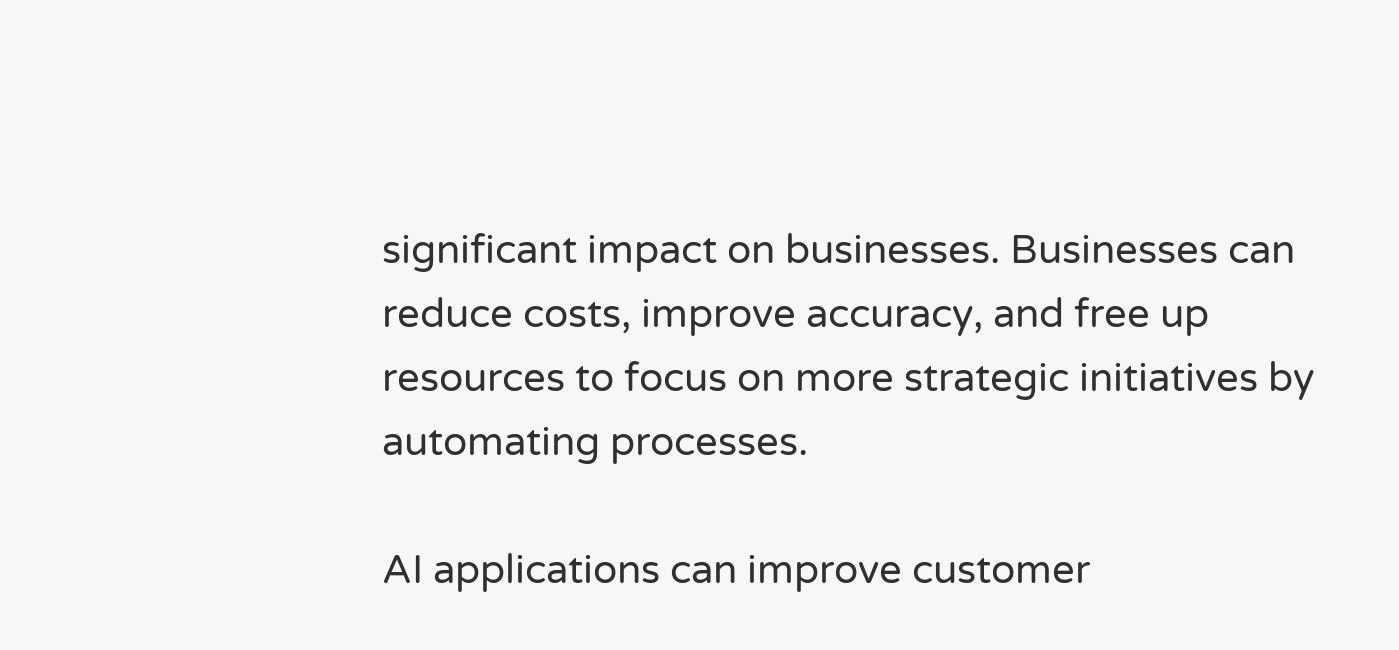significant impact on businesses. Businesses can reduce costs, improve accuracy, and free up resources to focus on more strategic initiatives by automating processes.

AI applications can improve customer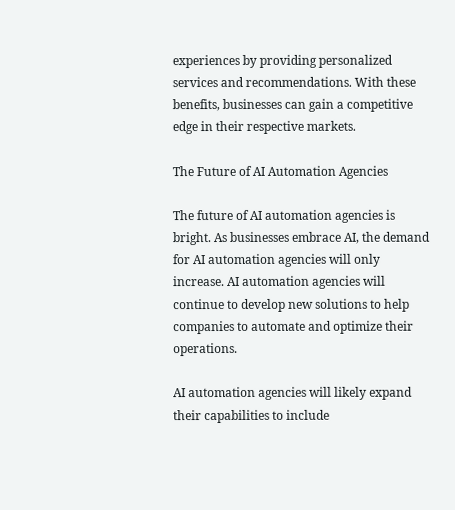experiences by providing personalized services and recommendations. With these benefits, businesses can gain a competitive edge in their respective markets.

The Future of AI Automation Agencies

The future of AI automation agencies is bright. As businesses embrace AI, the demand for AI automation agencies will only increase. AI automation agencies will continue to develop new solutions to help companies to automate and optimize their operations.

AI automation agencies will likely expand their capabilities to include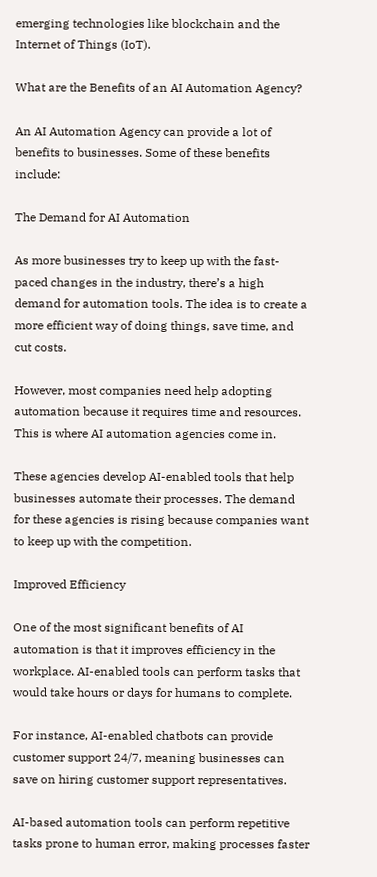emerging technologies like blockchain and the Internet of Things (IoT).

What are the Benefits of an AI Automation Agency?

An AI Automation Agency can provide a lot of benefits to businesses. Some of these benefits include:

The Demand for AI Automation

As more businesses try to keep up with the fast-paced changes in the industry, there’s a high demand for automation tools. The idea is to create a more efficient way of doing things, save time, and cut costs.

However, most companies need help adopting automation because it requires time and resources. This is where AI automation agencies come in.

These agencies develop AI-enabled tools that help businesses automate their processes. The demand for these agencies is rising because companies want to keep up with the competition.

Improved Efficiency

One of the most significant benefits of AI automation is that it improves efficiency in the workplace. AI-enabled tools can perform tasks that would take hours or days for humans to complete.

For instance, AI-enabled chatbots can provide customer support 24/7, meaning businesses can save on hiring customer support representatives.

AI-based automation tools can perform repetitive tasks prone to human error, making processes faster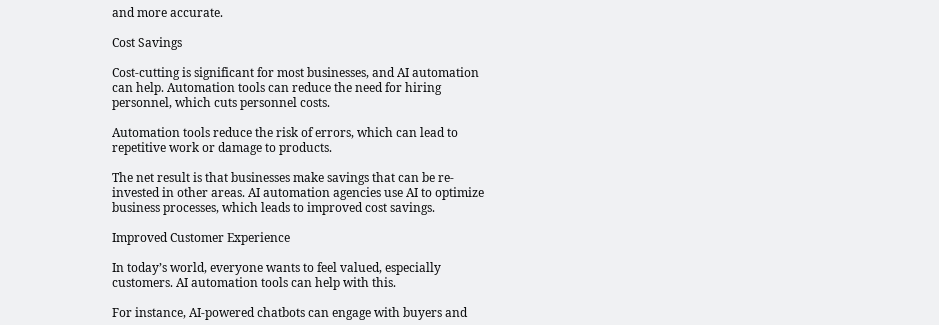and more accurate.

Cost Savings

Cost-cutting is significant for most businesses, and AI automation can help. Automation tools can reduce the need for hiring personnel, which cuts personnel costs.

Automation tools reduce the risk of errors, which can lead to repetitive work or damage to products.

The net result is that businesses make savings that can be re-invested in other areas. AI automation agencies use AI to optimize business processes, which leads to improved cost savings.

Improved Customer Experience

In today’s world, everyone wants to feel valued, especially customers. AI automation tools can help with this.

For instance, AI-powered chatbots can engage with buyers and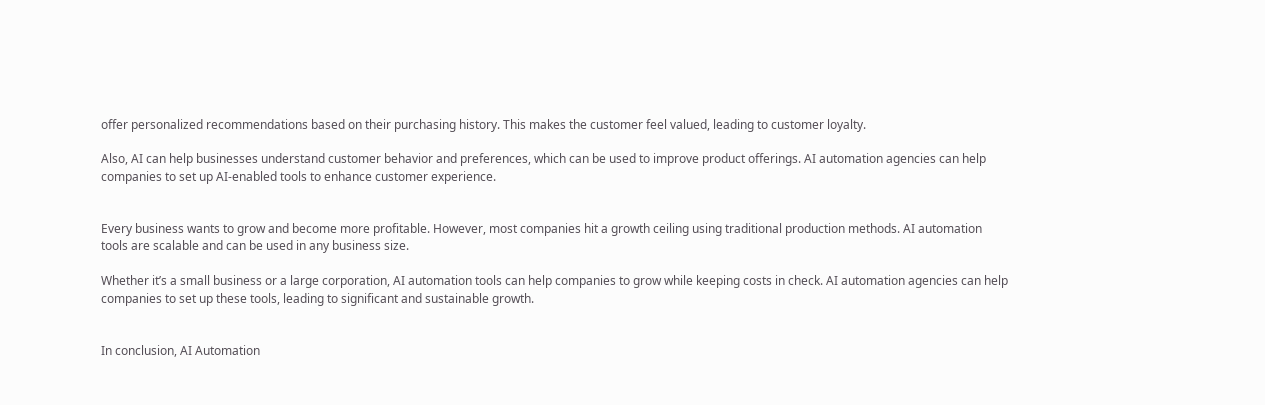offer personalized recommendations based on their purchasing history. This makes the customer feel valued, leading to customer loyalty.

Also, AI can help businesses understand customer behavior and preferences, which can be used to improve product offerings. AI automation agencies can help companies to set up AI-enabled tools to enhance customer experience.


Every business wants to grow and become more profitable. However, most companies hit a growth ceiling using traditional production methods. AI automation tools are scalable and can be used in any business size.

Whether it’s a small business or a large corporation, AI automation tools can help companies to grow while keeping costs in check. AI automation agencies can help companies to set up these tools, leading to significant and sustainable growth.


In conclusion, AI Automation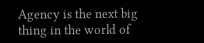Agency is the next big thing in the world of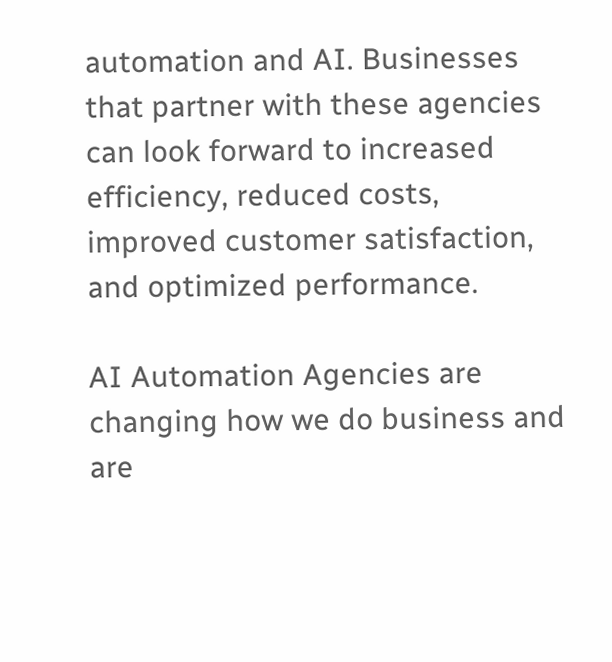automation and AI. Businesses that partner with these agencies can look forward to increased efficiency, reduced costs, improved customer satisfaction, and optimized performance.

AI Automation Agencies are changing how we do business and are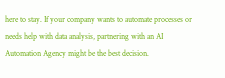here to stay. If your company wants to automate processes or needs help with data analysis, partnering with an AI Automation Agency might be the best decision.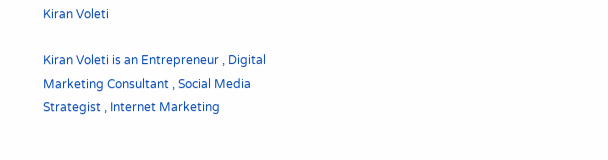Kiran Voleti

Kiran Voleti is an Entrepreneur , Digital Marketing Consultant , Social Media Strategist , Internet Marketing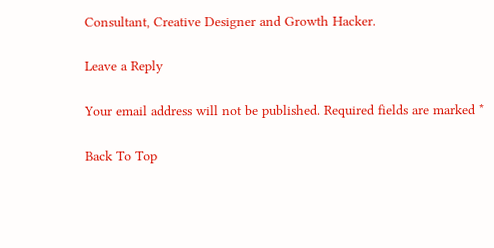Consultant, Creative Designer and Growth Hacker.

Leave a Reply

Your email address will not be published. Required fields are marked *

Back To Top